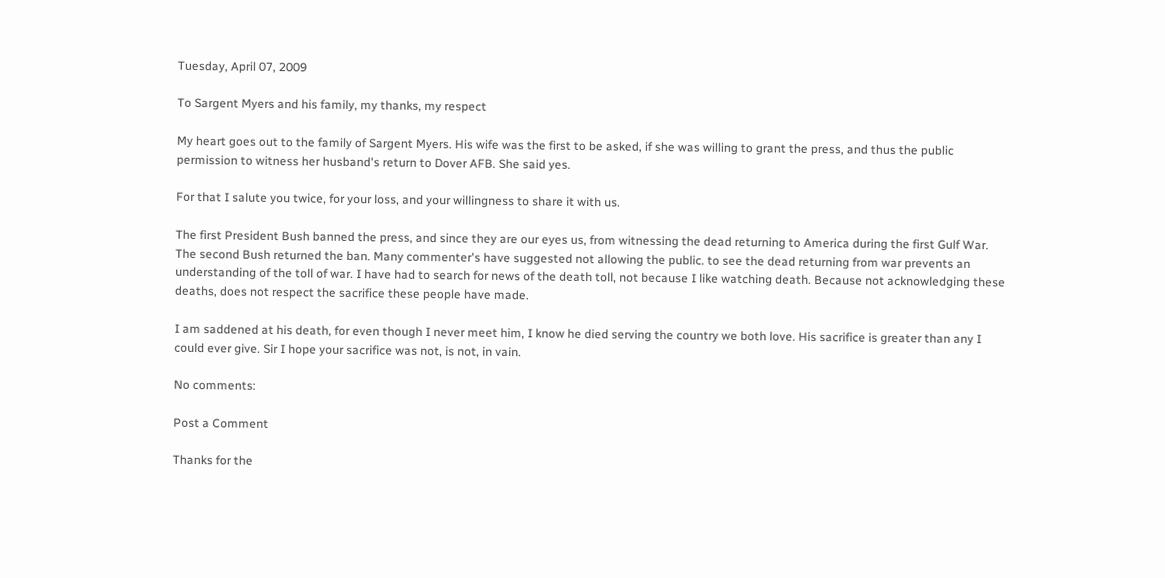Tuesday, April 07, 2009

To Sargent Myers and his family, my thanks, my respect

My heart goes out to the family of Sargent Myers. His wife was the first to be asked, if she was willing to grant the press, and thus the public permission to witness her husband's return to Dover AFB. She said yes.

For that I salute you twice, for your loss, and your willingness to share it with us.

The first President Bush banned the press, and since they are our eyes us, from witnessing the dead returning to America during the first Gulf War. The second Bush returned the ban. Many commenter's have suggested not allowing the public. to see the dead returning from war prevents an understanding of the toll of war. I have had to search for news of the death toll, not because I like watching death. Because not acknowledging these deaths, does not respect the sacrifice these people have made.

I am saddened at his death, for even though I never meet him, I know he died serving the country we both love. His sacrifice is greater than any I could ever give. Sir I hope your sacrifice was not, is not, in vain.

No comments:

Post a Comment

Thanks for the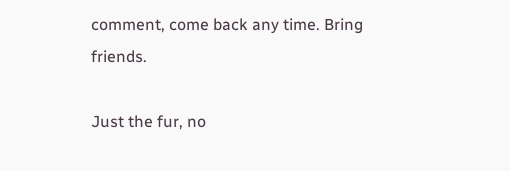comment, come back any time. Bring friends.

Just the fur, no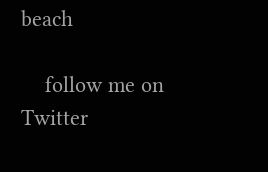beach

    follow me on Twitter